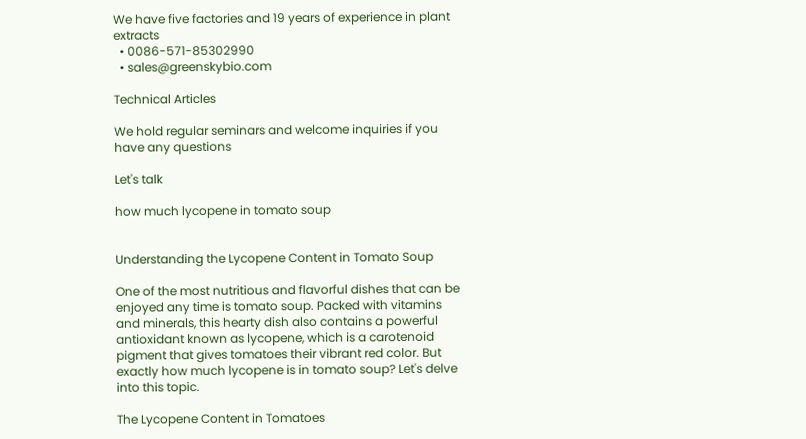We have five factories and 19 years of experience in plant extracts
  • 0086-571-85302990
  • sales@greenskybio.com

Technical Articles

We hold regular seminars and welcome inquiries if you have any questions

Let's talk

how much lycopene in tomato soup


Understanding the Lycopene Content in Tomato Soup

One of the most nutritious and flavorful dishes that can be enjoyed any time is tomato soup. Packed with vitamins and minerals, this hearty dish also contains a powerful antioxidant known as lycopene, which is a carotenoid pigment that gives tomatoes their vibrant red color. But exactly how much lycopene is in tomato soup? Let's delve into this topic.

The Lycopene Content in Tomatoes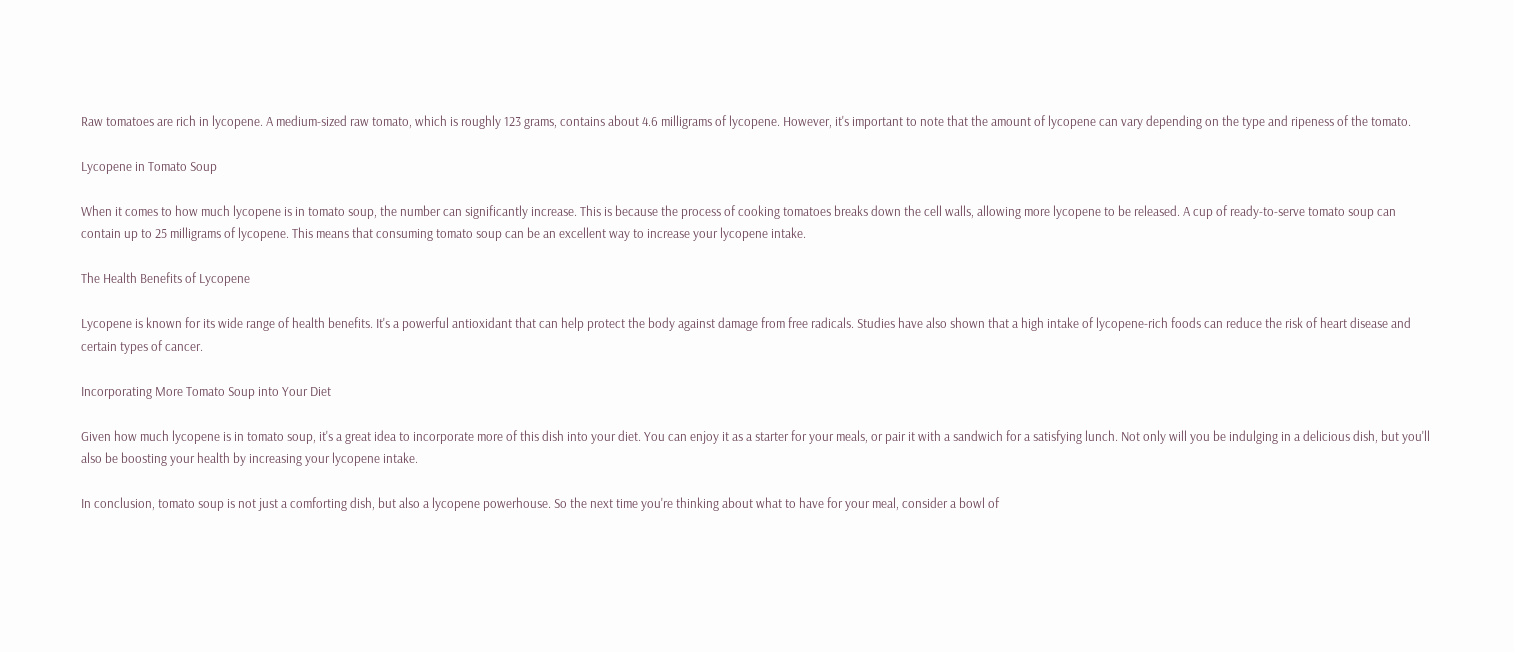Raw tomatoes are rich in lycopene. A medium-sized raw tomato, which is roughly 123 grams, contains about 4.6 milligrams of lycopene. However, it's important to note that the amount of lycopene can vary depending on the type and ripeness of the tomato.

Lycopene in Tomato Soup

When it comes to how much lycopene is in tomato soup, the number can significantly increase. This is because the process of cooking tomatoes breaks down the cell walls, allowing more lycopene to be released. A cup of ready-to-serve tomato soup can contain up to 25 milligrams of lycopene. This means that consuming tomato soup can be an excellent way to increase your lycopene intake.

The Health Benefits of Lycopene

Lycopene is known for its wide range of health benefits. It's a powerful antioxidant that can help protect the body against damage from free radicals. Studies have also shown that a high intake of lycopene-rich foods can reduce the risk of heart disease and certain types of cancer.

Incorporating More Tomato Soup into Your Diet

Given how much lycopene is in tomato soup, it's a great idea to incorporate more of this dish into your diet. You can enjoy it as a starter for your meals, or pair it with a sandwich for a satisfying lunch. Not only will you be indulging in a delicious dish, but you'll also be boosting your health by increasing your lycopene intake.

In conclusion, tomato soup is not just a comforting dish, but also a lycopene powerhouse. So the next time you're thinking about what to have for your meal, consider a bowl of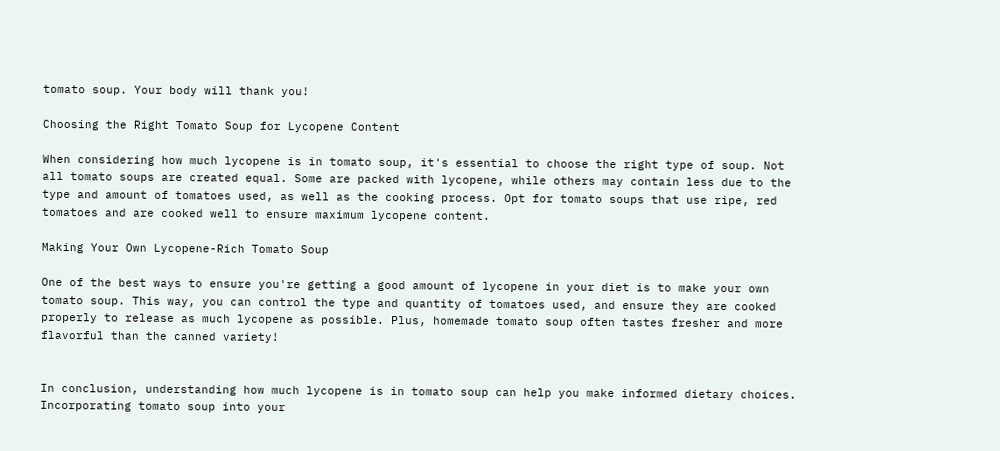tomato soup. Your body will thank you!

Choosing the Right Tomato Soup for Lycopene Content

When considering how much lycopene is in tomato soup, it's essential to choose the right type of soup. Not all tomato soups are created equal. Some are packed with lycopene, while others may contain less due to the type and amount of tomatoes used, as well as the cooking process. Opt for tomato soups that use ripe, red tomatoes and are cooked well to ensure maximum lycopene content.

Making Your Own Lycopene-Rich Tomato Soup

One of the best ways to ensure you're getting a good amount of lycopene in your diet is to make your own tomato soup. This way, you can control the type and quantity of tomatoes used, and ensure they are cooked properly to release as much lycopene as possible. Plus, homemade tomato soup often tastes fresher and more flavorful than the canned variety!


In conclusion, understanding how much lycopene is in tomato soup can help you make informed dietary choices. Incorporating tomato soup into your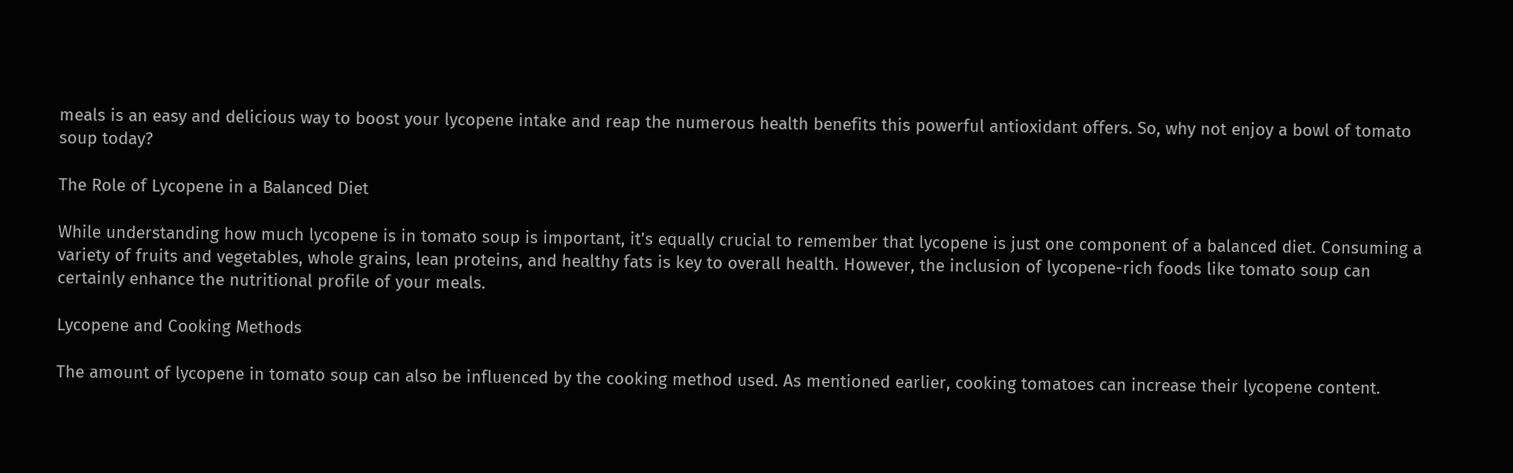meals is an easy and delicious way to boost your lycopene intake and reap the numerous health benefits this powerful antioxidant offers. So, why not enjoy a bowl of tomato soup today?

The Role of Lycopene in a Balanced Diet

While understanding how much lycopene is in tomato soup is important, it's equally crucial to remember that lycopene is just one component of a balanced diet. Consuming a variety of fruits and vegetables, whole grains, lean proteins, and healthy fats is key to overall health. However, the inclusion of lycopene-rich foods like tomato soup can certainly enhance the nutritional profile of your meals.

Lycopene and Cooking Methods

The amount of lycopene in tomato soup can also be influenced by the cooking method used. As mentioned earlier, cooking tomatoes can increase their lycopene content.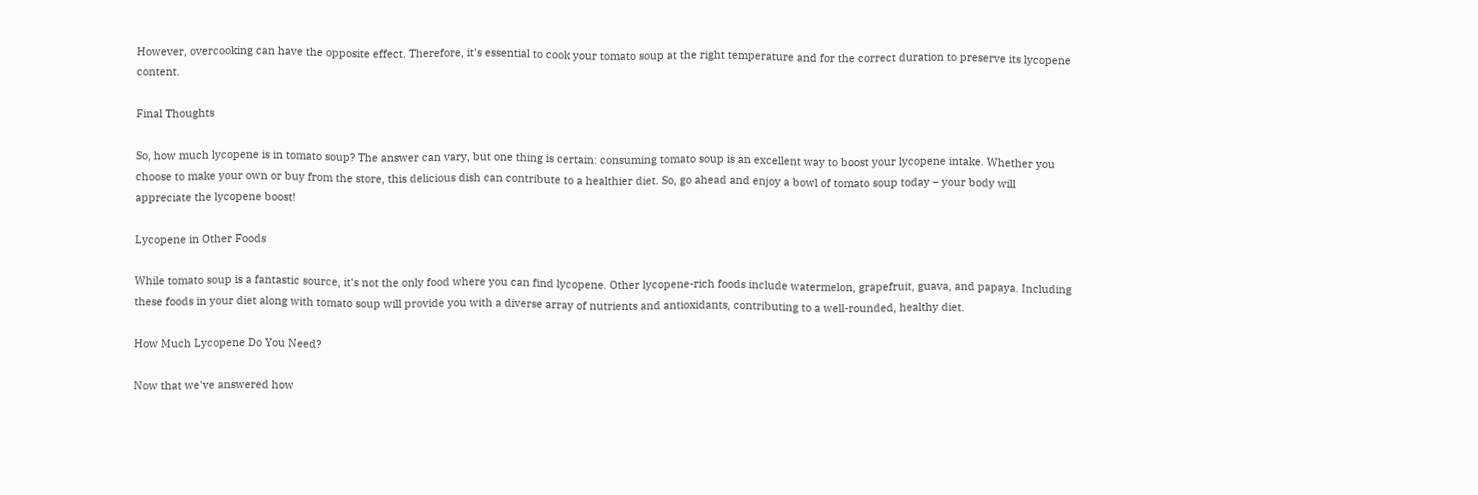However, overcooking can have the opposite effect. Therefore, it's essential to cook your tomato soup at the right temperature and for the correct duration to preserve its lycopene content.

Final Thoughts

So, how much lycopene is in tomato soup? The answer can vary, but one thing is certain: consuming tomato soup is an excellent way to boost your lycopene intake. Whether you choose to make your own or buy from the store, this delicious dish can contribute to a healthier diet. So, go ahead and enjoy a bowl of tomato soup today – your body will appreciate the lycopene boost!

Lycopene in Other Foods

While tomato soup is a fantastic source, it's not the only food where you can find lycopene. Other lycopene-rich foods include watermelon, grapefruit, guava, and papaya. Including these foods in your diet along with tomato soup will provide you with a diverse array of nutrients and antioxidants, contributing to a well-rounded, healthy diet.

How Much Lycopene Do You Need?

Now that we've answered how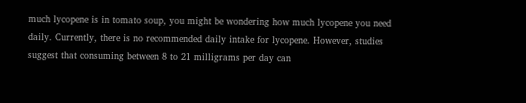much lycopene is in tomato soup, you might be wondering how much lycopene you need daily. Currently, there is no recommended daily intake for lycopene. However, studies suggest that consuming between 8 to 21 milligrams per day can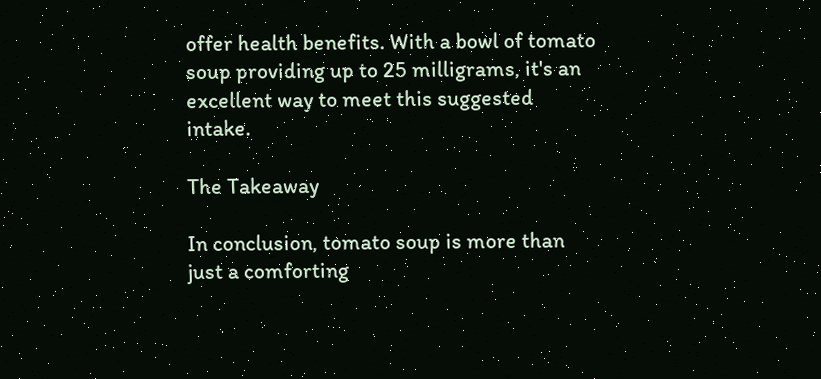offer health benefits. With a bowl of tomato soup providing up to 25 milligrams, it's an excellent way to meet this suggested intake.

The Takeaway

In conclusion, tomato soup is more than just a comforting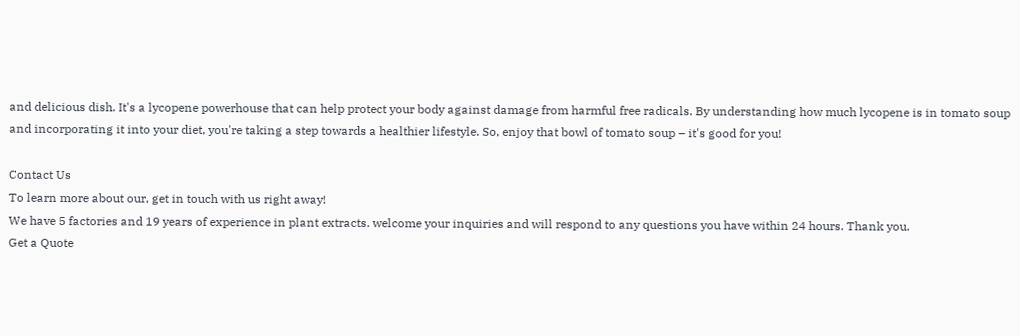and delicious dish. It's a lycopene powerhouse that can help protect your body against damage from harmful free radicals. By understanding how much lycopene is in tomato soup and incorporating it into your diet, you're taking a step towards a healthier lifestyle. So, enjoy that bowl of tomato soup – it's good for you!

Contact Us
To learn more about our, get in touch with us right away!
We have 5 factories and 19 years of experience in plant extracts. welcome your inquiries and will respond to any questions you have within 24 hours. Thank you.
Get a Quote